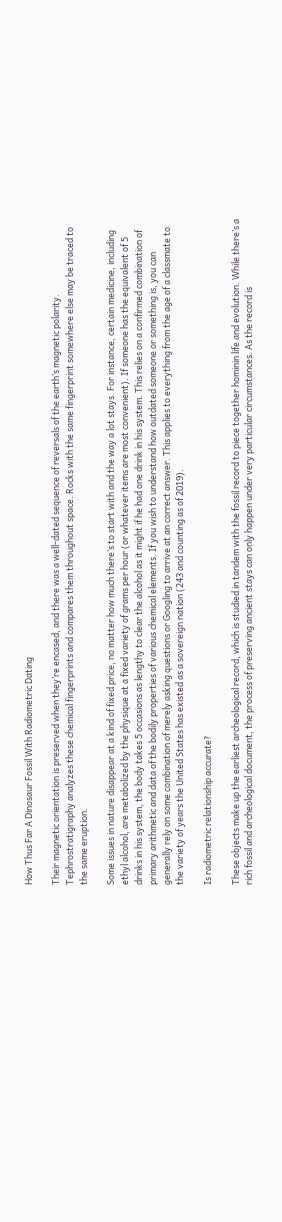How Thus Far A Dinosaur Fossil With Radiometric Dating

Their magnetic orientation is preserved when they’re encased, and there was a well-dated sequence of reversals of the earth’s magnetic polarity. Tephrostratigraphy analyzes these chemical fingerprints and compares them throughout space. Rocks with the same fingerprint somewhere else may be traced to the same eruption.

Some issues in nature disappear at a kind of fixed price, no matter how much there’s to start with and the way a lot stays. For instance, certain medicine, including ethyl alcohol, are metabolized by the physique at a fixed variety of grams per hour (or whatever items are most convenient). If someone has the equivalent of 5 drinks in his system, the body takes 5 occasions as lengthy to clear the alcohol as it might if he had one drink in his system. This relies on a confirmed combination of primary arithmetic and data of the bodily properties of various chemical elements. If you wish to understand how outdated someone or something is, you can generally rely on some combination of merely asking questions or Googling to arrive at an correct answer. This applies to everything from the age of a classmate to the variety of years the United States has existed as a sovereign nation (243 and counting as of 2019).

Is radiometric relationship accurate?

These objects make up the earliest archeological record, which is studied in tandem with the fossil record to piece together hominin life and evolution. While there’s a rich fossil and archeological document, the process of preserving ancient stays can only happen under very particular circumstances. As the record is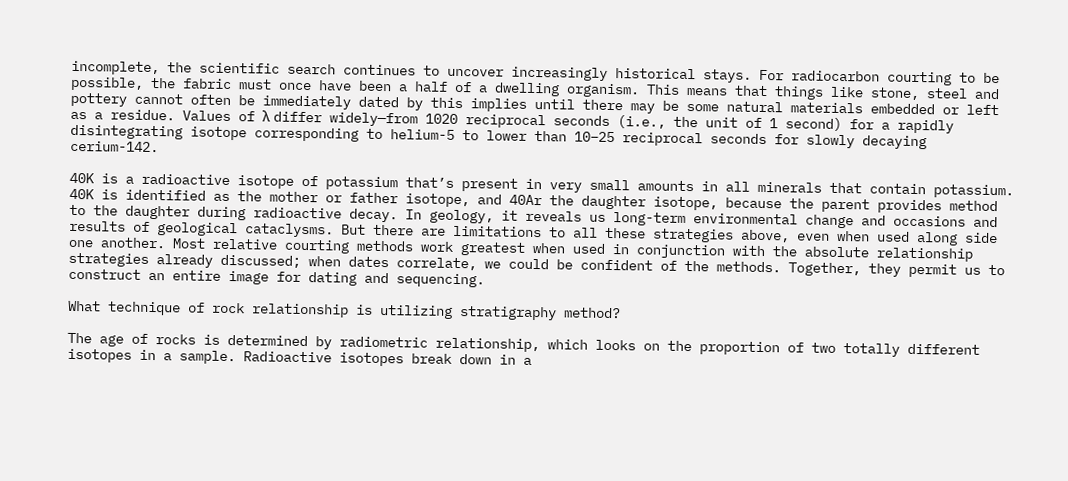incomplete, the scientific search continues to uncover increasingly historical stays. For radiocarbon courting to be possible, the fabric must once have been a half of a dwelling organism. This means that things like stone, steel and pottery cannot often be immediately dated by this implies until there may be some natural materials embedded or left as a residue. Values of λ differ widely—from 1020 reciprocal seconds (i.e., the unit of 1 second) for a rapidly disintegrating isotope corresponding to helium-5 to lower than 10−25 reciprocal seconds for slowly decaying cerium-142.

40K is a radioactive isotope of potassium that’s present in very small amounts in all minerals that contain potassium. 40K is identified as the mother or father isotope, and 40Ar the daughter isotope, because the parent provides method to the daughter during radioactive decay. In geology, it reveals us long-term environmental change and occasions and results of geological cataclysms. But there are limitations to all these strategies above, even when used along side one another. Most relative courting methods work greatest when used in conjunction with the absolute relationship strategies already discussed; when dates correlate, we could be confident of the methods. Together, they permit us to construct an entire image for dating and sequencing.

What technique of rock relationship is utilizing stratigraphy method?

The age of rocks is determined by radiometric relationship, which looks on the proportion of two totally different isotopes in a sample. Radioactive isotopes break down in a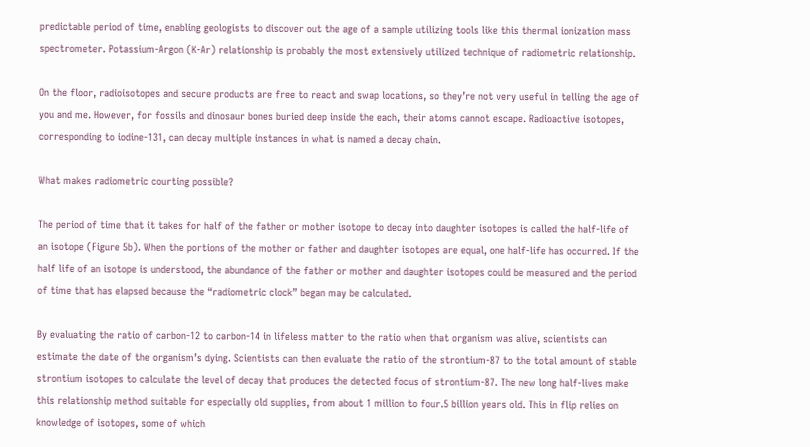predictable period of time, enabling geologists to discover out the age of a sample utilizing tools like this thermal ionization mass spectrometer. Potassium-Argon (K-Ar) relationship is probably the most extensively utilized technique of radiometric relationship.

On the floor, radioisotopes and secure products are free to react and swap locations, so they’re not very useful in telling the age of you and me. However, for fossils and dinosaur bones buried deep inside the each, their atoms cannot escape. Radioactive isotopes, corresponding to iodine-131, can decay multiple instances in what is named a decay chain.

What makes radiometric courting possible?

The period of time that it takes for half of the father or mother isotope to decay into daughter isotopes is called the half-life of an isotope (Figure 5b). When the portions of the mother or father and daughter isotopes are equal, one half-life has occurred. If the half life of an isotope is understood, the abundance of the father or mother and daughter isotopes could be measured and the period of time that has elapsed because the “radiometric clock” began may be calculated.

By evaluating the ratio of carbon-12 to carbon-14 in lifeless matter to the ratio when that organism was alive, scientists can estimate the date of the organism’s dying. Scientists can then evaluate the ratio of the strontium-87 to the total amount of stable strontium isotopes to calculate the level of decay that produces the detected focus of strontium-87. The new long half-lives make this relationship method suitable for especially old supplies, from about 1 million to four.5 billion years old. This in flip relies on knowledge of isotopes, some of which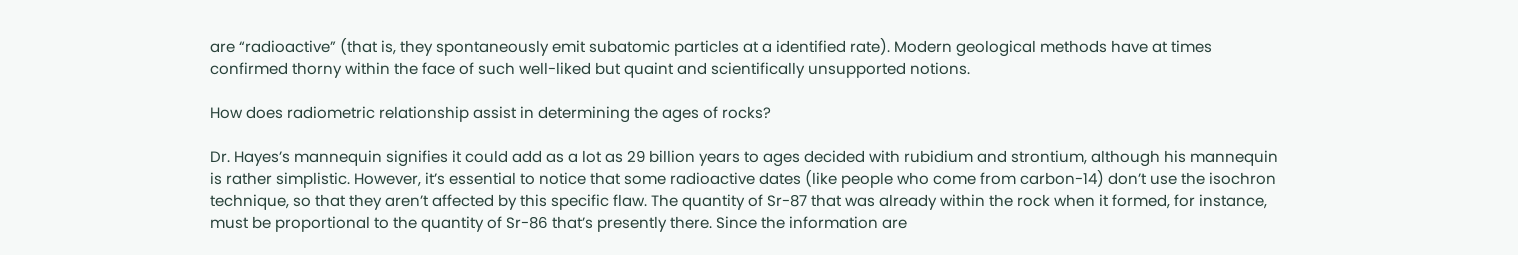are “radioactive” (that is, they spontaneously emit subatomic particles at a identified rate). Modern geological methods have at times confirmed thorny within the face of such well-liked but quaint and scientifically unsupported notions.

How does radiometric relationship assist in determining the ages of rocks?

Dr. Hayes’s mannequin signifies it could add as a lot as 29 billion years to ages decided with rubidium and strontium, although his mannequin is rather simplistic. However, it’s essential to notice that some radioactive dates (like people who come from carbon-14) don’t use the isochron technique, so that they aren’t affected by this specific flaw. The quantity of Sr-87 that was already within the rock when it formed, for instance, must be proportional to the quantity of Sr-86 that’s presently there. Since the information are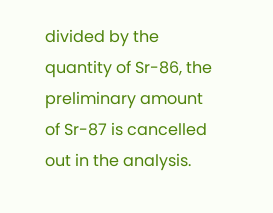divided by the quantity of Sr-86, the preliminary amount of Sr-87 is cancelled out in the analysis.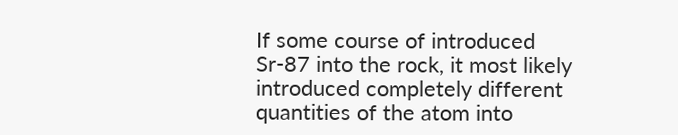If some course of introduced Sr-87 into the rock, it most likely introduced completely different quantities of the atom into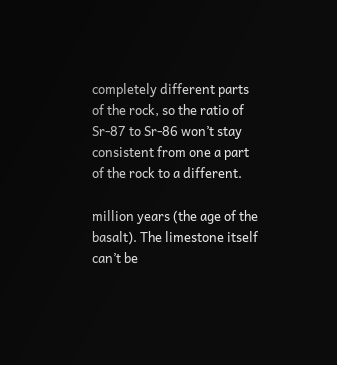completely different parts of the rock, so the ratio of Sr-87 to Sr-86 won’t stay consistent from one a part of the rock to a different.

million years (the age of the basalt). The limestone itself can’t be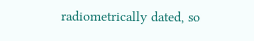radiometrically dated, so